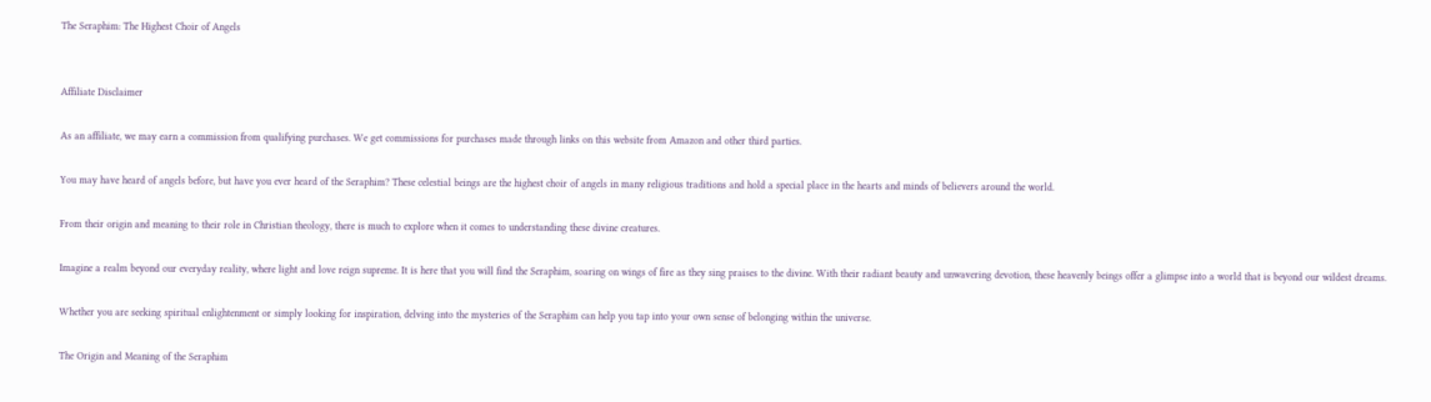The Seraphim: The Highest Choir of Angels


Affiliate Disclaimer

As an affiliate, we may earn a commission from qualifying purchases. We get commissions for purchases made through links on this website from Amazon and other third parties.

You may have heard of angels before, but have you ever heard of the Seraphim? These celestial beings are the highest choir of angels in many religious traditions and hold a special place in the hearts and minds of believers around the world.

From their origin and meaning to their role in Christian theology, there is much to explore when it comes to understanding these divine creatures.

Imagine a realm beyond our everyday reality, where light and love reign supreme. It is here that you will find the Seraphim, soaring on wings of fire as they sing praises to the divine. With their radiant beauty and unwavering devotion, these heavenly beings offer a glimpse into a world that is beyond our wildest dreams.

Whether you are seeking spiritual enlightenment or simply looking for inspiration, delving into the mysteries of the Seraphim can help you tap into your own sense of belonging within the universe.

The Origin and Meaning of the Seraphim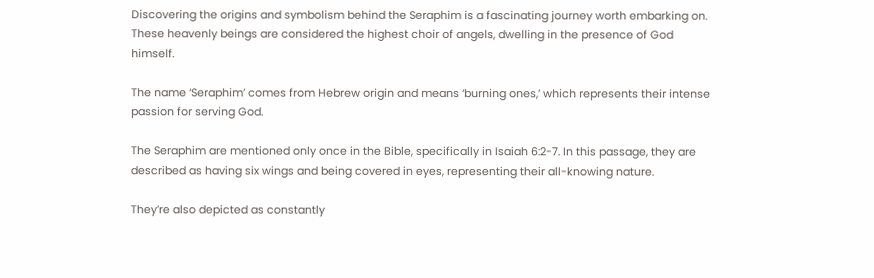Discovering the origins and symbolism behind the Seraphim is a fascinating journey worth embarking on. These heavenly beings are considered the highest choir of angels, dwelling in the presence of God himself.

The name ‘Seraphim’ comes from Hebrew origin and means ‘burning ones,’ which represents their intense passion for serving God.

The Seraphim are mentioned only once in the Bible, specifically in Isaiah 6:2-7. In this passage, they are described as having six wings and being covered in eyes, representing their all-knowing nature.

They’re also depicted as constantly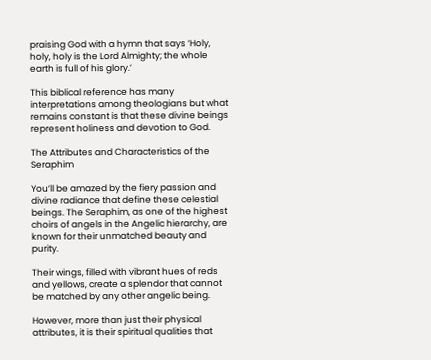praising God with a hymn that says ‘Holy, holy, holy is the Lord Almighty; the whole earth is full of his glory.’

This biblical reference has many interpretations among theologians but what remains constant is that these divine beings represent holiness and devotion to God.

The Attributes and Characteristics of the Seraphim

You’ll be amazed by the fiery passion and divine radiance that define these celestial beings. The Seraphim, as one of the highest choirs of angels in the Angelic hierarchy, are known for their unmatched beauty and purity.

Their wings, filled with vibrant hues of reds and yellows, create a splendor that cannot be matched by any other angelic being.

However, more than just their physical attributes, it is their spiritual qualities that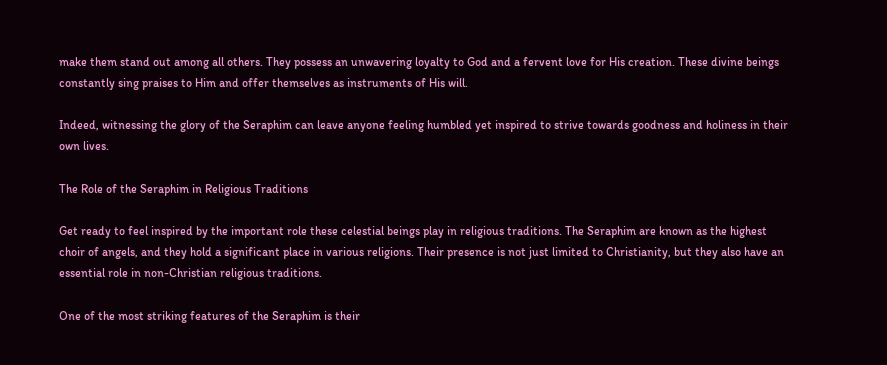make them stand out among all others. They possess an unwavering loyalty to God and a fervent love for His creation. These divine beings constantly sing praises to Him and offer themselves as instruments of His will.

Indeed, witnessing the glory of the Seraphim can leave anyone feeling humbled yet inspired to strive towards goodness and holiness in their own lives.

The Role of the Seraphim in Religious Traditions

Get ready to feel inspired by the important role these celestial beings play in religious traditions. The Seraphim are known as the highest choir of angels, and they hold a significant place in various religions. Their presence is not just limited to Christianity, but they also have an essential role in non-Christian religious traditions.

One of the most striking features of the Seraphim is their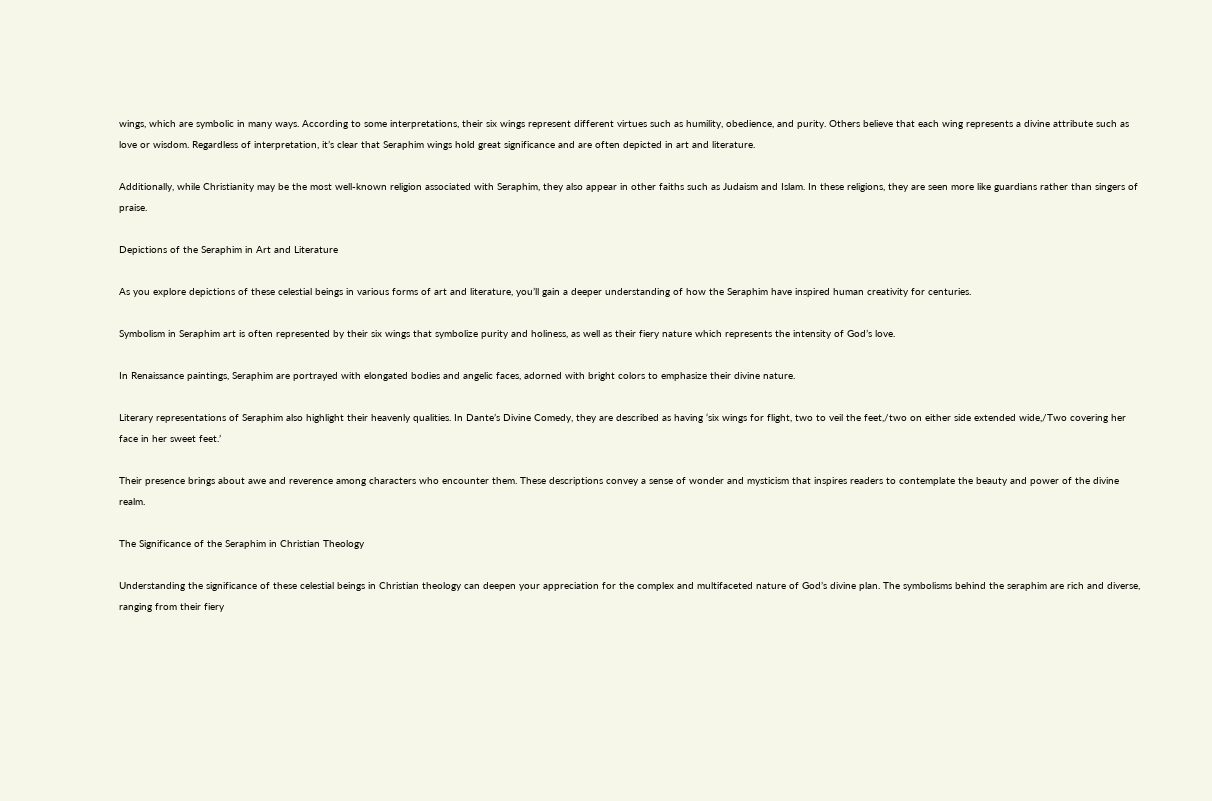wings, which are symbolic in many ways. According to some interpretations, their six wings represent different virtues such as humility, obedience, and purity. Others believe that each wing represents a divine attribute such as love or wisdom. Regardless of interpretation, it’s clear that Seraphim wings hold great significance and are often depicted in art and literature.

Additionally, while Christianity may be the most well-known religion associated with Seraphim, they also appear in other faiths such as Judaism and Islam. In these religions, they are seen more like guardians rather than singers of praise.

Depictions of the Seraphim in Art and Literature

As you explore depictions of these celestial beings in various forms of art and literature, you’ll gain a deeper understanding of how the Seraphim have inspired human creativity for centuries.

Symbolism in Seraphim art is often represented by their six wings that symbolize purity and holiness, as well as their fiery nature which represents the intensity of God’s love.

In Renaissance paintings, Seraphim are portrayed with elongated bodies and angelic faces, adorned with bright colors to emphasize their divine nature.

Literary representations of Seraphim also highlight their heavenly qualities. In Dante’s Divine Comedy, they are described as having ‘six wings for flight, two to veil the feet,/two on either side extended wide,/Two covering her face in her sweet feet.’

Their presence brings about awe and reverence among characters who encounter them. These descriptions convey a sense of wonder and mysticism that inspires readers to contemplate the beauty and power of the divine realm.

The Significance of the Seraphim in Christian Theology

Understanding the significance of these celestial beings in Christian theology can deepen your appreciation for the complex and multifaceted nature of God’s divine plan. The symbolisms behind the seraphim are rich and diverse, ranging from their fiery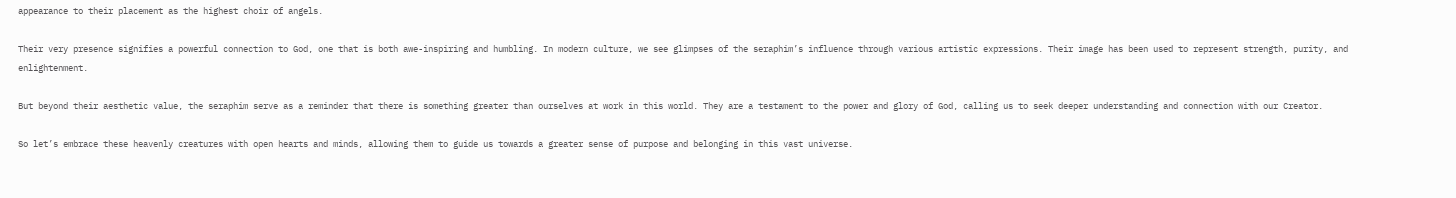appearance to their placement as the highest choir of angels.

Their very presence signifies a powerful connection to God, one that is both awe-inspiring and humbling. In modern culture, we see glimpses of the seraphim’s influence through various artistic expressions. Their image has been used to represent strength, purity, and enlightenment.

But beyond their aesthetic value, the seraphim serve as a reminder that there is something greater than ourselves at work in this world. They are a testament to the power and glory of God, calling us to seek deeper understanding and connection with our Creator.

So let’s embrace these heavenly creatures with open hearts and minds, allowing them to guide us towards a greater sense of purpose and belonging in this vast universe.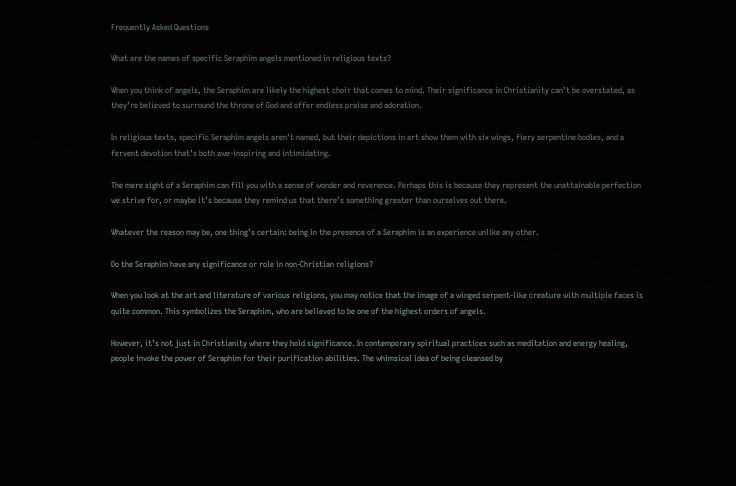Frequently Asked Questions

What are the names of specific Seraphim angels mentioned in religious texts?

When you think of angels, the Seraphim are likely the highest choir that comes to mind. Their significance in Christianity can’t be overstated, as they’re believed to surround the throne of God and offer endless praise and adoration.

In religious texts, specific Seraphim angels aren’t named, but their depictions in art show them with six wings, fiery serpentine bodies, and a fervent devotion that’s both awe-inspiring and intimidating.

The mere sight of a Seraphim can fill you with a sense of wonder and reverence. Perhaps this is because they represent the unattainable perfection we strive for, or maybe it’s because they remind us that there’s something greater than ourselves out there.

Whatever the reason may be, one thing’s certain: being in the presence of a Seraphim is an experience unlike any other.

Do the Seraphim have any significance or role in non-Christian religions?

When you look at the art and literature of various religions, you may notice that the image of a winged serpent-like creature with multiple faces is quite common. This symbolizes the Seraphim, who are believed to be one of the highest orders of angels.

However, it’s not just in Christianity where they hold significance. In contemporary spiritual practices such as meditation and energy healing, people invoke the power of Seraphim for their purification abilities. The whimsical idea of being cleansed by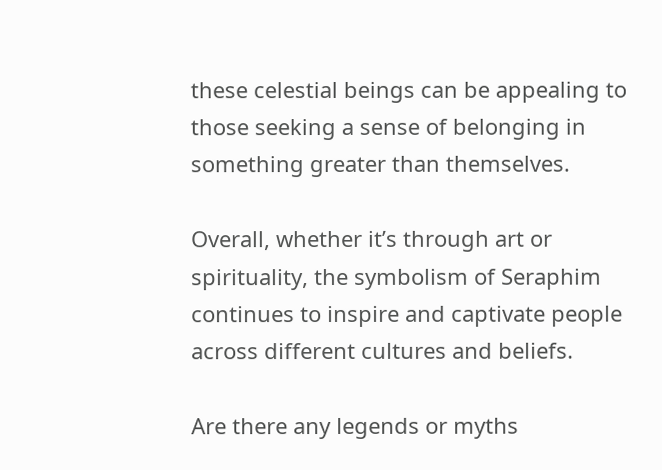these celestial beings can be appealing to those seeking a sense of belonging in something greater than themselves.

Overall, whether it’s through art or spirituality, the symbolism of Seraphim continues to inspire and captivate people across different cultures and beliefs.

Are there any legends or myths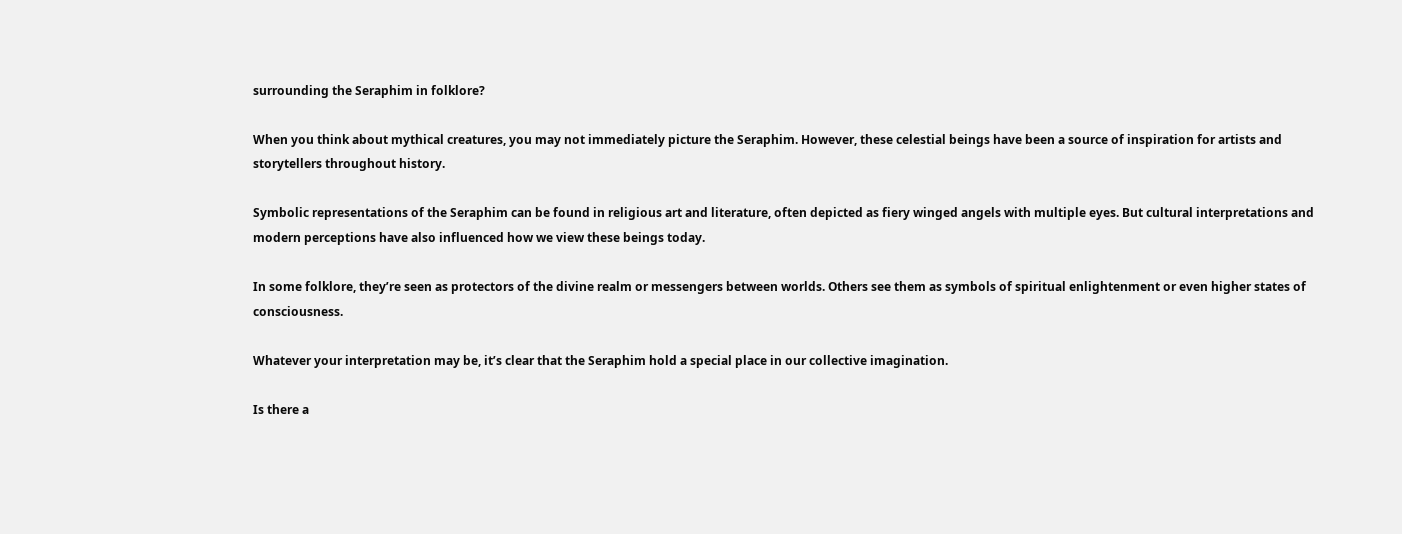surrounding the Seraphim in folklore?

When you think about mythical creatures, you may not immediately picture the Seraphim. However, these celestial beings have been a source of inspiration for artists and storytellers throughout history.

Symbolic representations of the Seraphim can be found in religious art and literature, often depicted as fiery winged angels with multiple eyes. But cultural interpretations and modern perceptions have also influenced how we view these beings today.

In some folklore, they’re seen as protectors of the divine realm or messengers between worlds. Others see them as symbols of spiritual enlightenment or even higher states of consciousness.

Whatever your interpretation may be, it’s clear that the Seraphim hold a special place in our collective imagination.

Is there a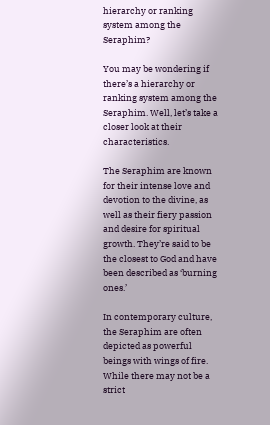hierarchy or ranking system among the Seraphim?

You may be wondering if there’s a hierarchy or ranking system among the Seraphim. Well, let’s take a closer look at their characteristics.

The Seraphim are known for their intense love and devotion to the divine, as well as their fiery passion and desire for spiritual growth. They’re said to be the closest to God and have been described as ‘burning ones.’

In contemporary culture, the Seraphim are often depicted as powerful beings with wings of fire. While there may not be a strict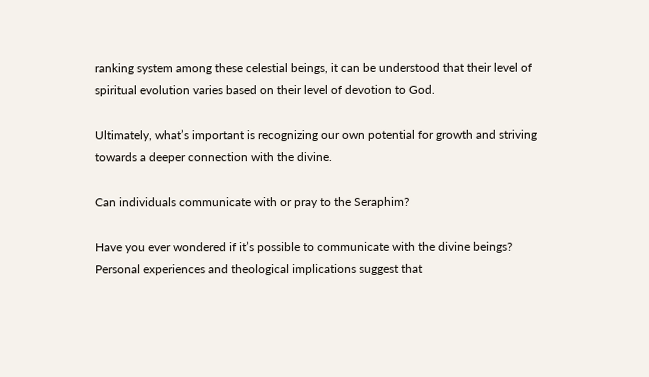ranking system among these celestial beings, it can be understood that their level of spiritual evolution varies based on their level of devotion to God.

Ultimately, what’s important is recognizing our own potential for growth and striving towards a deeper connection with the divine.

Can individuals communicate with or pray to the Seraphim?

Have you ever wondered if it’s possible to communicate with the divine beings? Personal experiences and theological implications suggest that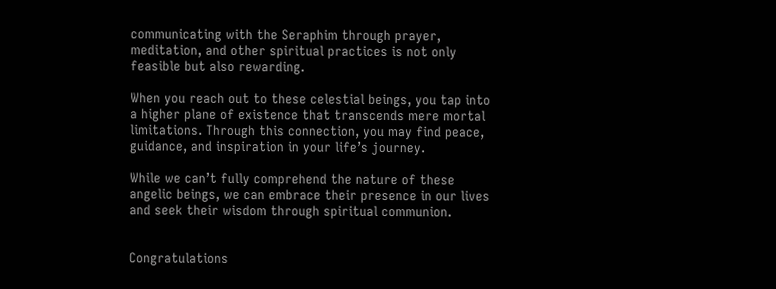communicating with the Seraphim through prayer, meditation, and other spiritual practices is not only feasible but also rewarding.

When you reach out to these celestial beings, you tap into a higher plane of existence that transcends mere mortal limitations. Through this connection, you may find peace, guidance, and inspiration in your life’s journey.

While we can’t fully comprehend the nature of these angelic beings, we can embrace their presence in our lives and seek their wisdom through spiritual communion.


Congratulations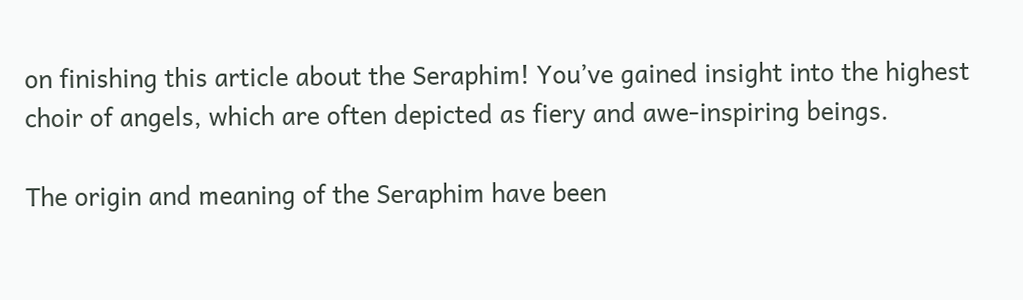on finishing this article about the Seraphim! You’ve gained insight into the highest choir of angels, which are often depicted as fiery and awe-inspiring beings.

The origin and meaning of the Seraphim have been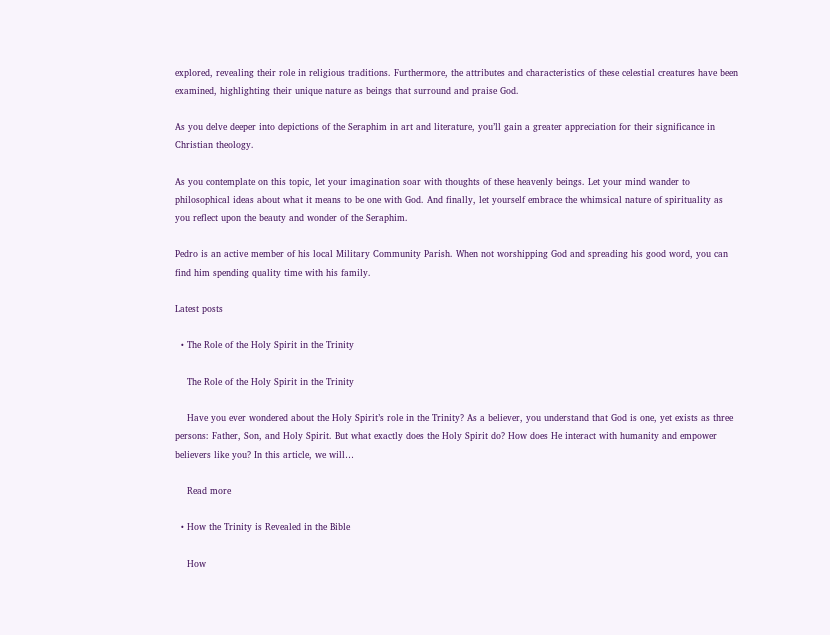explored, revealing their role in religious traditions. Furthermore, the attributes and characteristics of these celestial creatures have been examined, highlighting their unique nature as beings that surround and praise God.

As you delve deeper into depictions of the Seraphim in art and literature, you’ll gain a greater appreciation for their significance in Christian theology.

As you contemplate on this topic, let your imagination soar with thoughts of these heavenly beings. Let your mind wander to philosophical ideas about what it means to be one with God. And finally, let yourself embrace the whimsical nature of spirituality as you reflect upon the beauty and wonder of the Seraphim.

Pedro is an active member of his local Military Community Parish. When not worshipping God and spreading his good word, you can find him spending quality time with his family.

Latest posts

  • The Role of the Holy Spirit in the Trinity

    The Role of the Holy Spirit in the Trinity

    Have you ever wondered about the Holy Spirit’s role in the Trinity? As a believer, you understand that God is one, yet exists as three persons: Father, Son, and Holy Spirit. But what exactly does the Holy Spirit do? How does He interact with humanity and empower believers like you? In this article, we will…

    Read more

  • How the Trinity is Revealed in the Bible

    How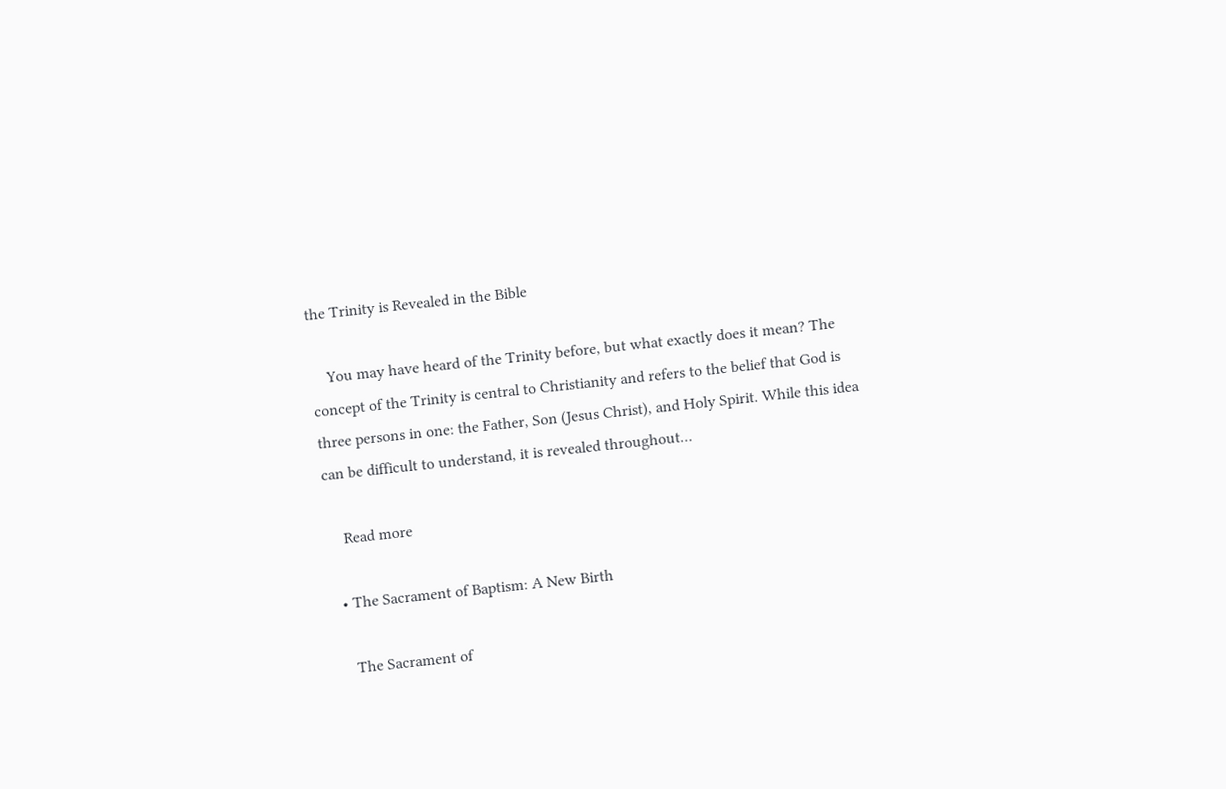the Trinity is Revealed in the Bible

    You may have heard of the Trinity before, but what exactly does it mean? The concept of the Trinity is central to Christianity and refers to the belief that God is three persons in one: the Father, Son (Jesus Christ), and Holy Spirit. While this idea can be difficult to understand, it is revealed throughout…

    Read more

  • The Sacrament of Baptism: A New Birth

    The Sacrament of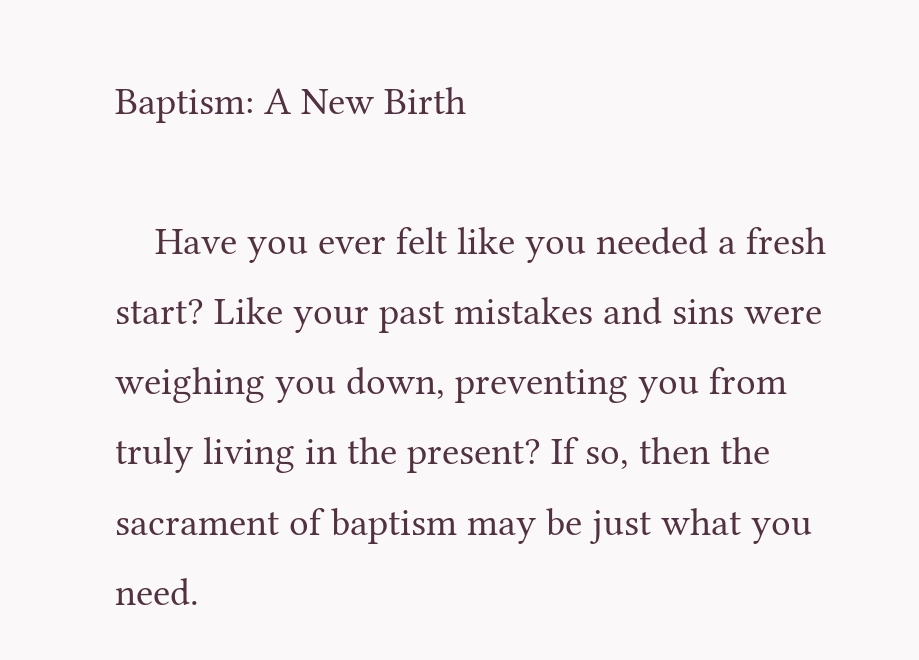Baptism: A New Birth

    Have you ever felt like you needed a fresh start? Like your past mistakes and sins were weighing you down, preventing you from truly living in the present? If so, then the sacrament of baptism may be just what you need.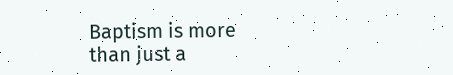Baptism is more than just a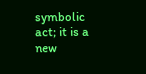symbolic act; it is a new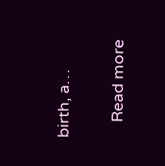birth, a…

    Read more